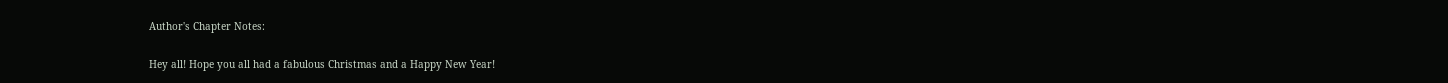Author's Chapter Notes:

Hey all! Hope you all had a fabulous Christmas and a Happy New Year!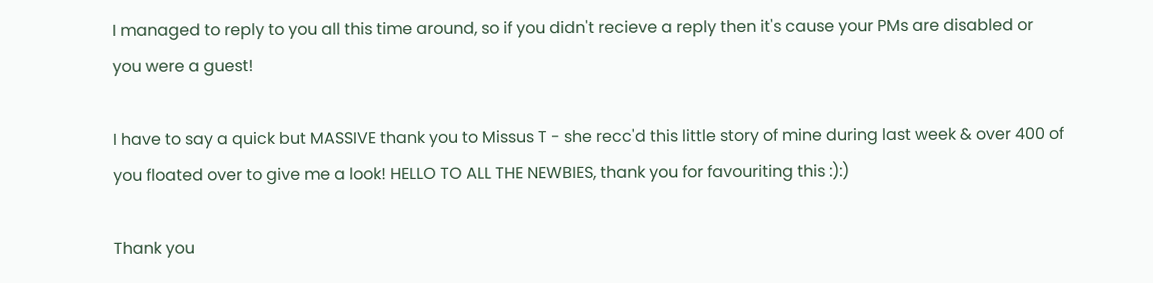I managed to reply to you all this time around, so if you didn't recieve a reply then it's cause your PMs are disabled or you were a guest!

I have to say a quick but MASSIVE thank you to Missus T - she recc'd this little story of mine during last week & over 400 of you floated over to give me a look! HELLO TO ALL THE NEWBIES, thank you for favouriting this :):)

Thank you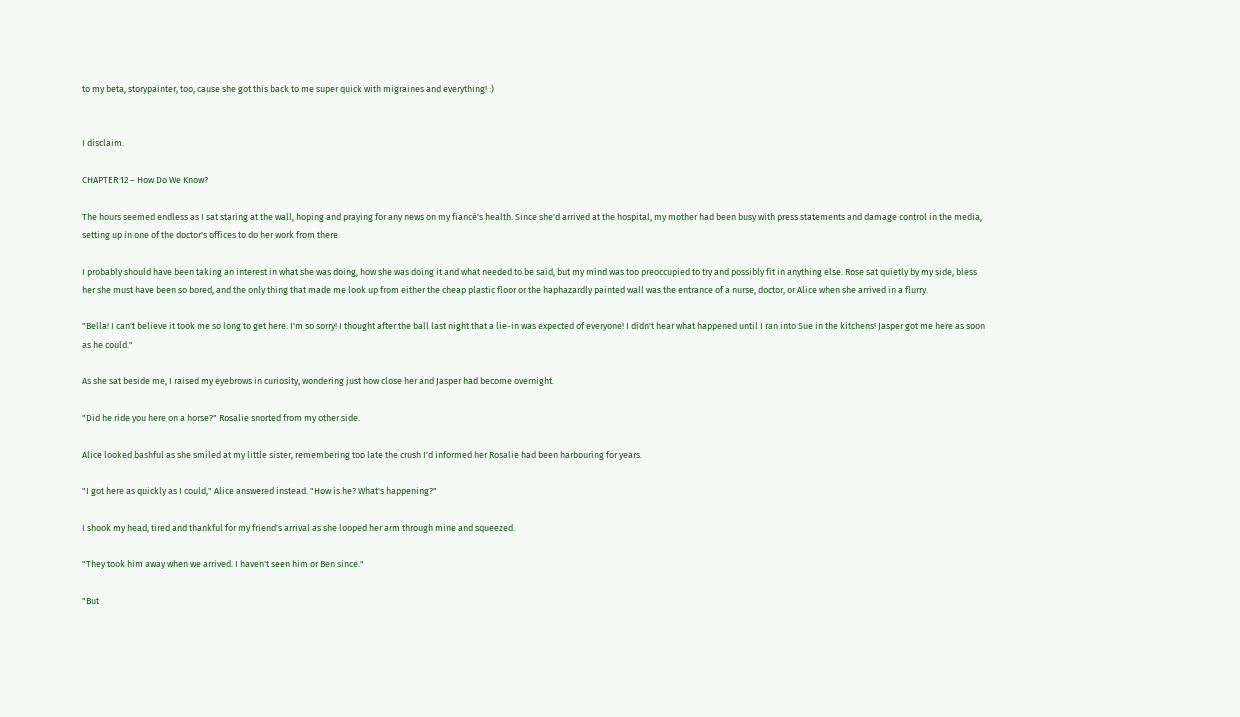to my beta, storypainter, too, cause she got this back to me super quick with migraines and everything! :)


I disclaim.

CHAPTER 12 – How Do We Know?

The hours seemed endless as I sat staring at the wall, hoping and praying for any news on my fiancé's health. Since she'd arrived at the hospital, my mother had been busy with press statements and damage control in the media, setting up in one of the doctor's offices to do her work from there.

I probably should have been taking an interest in what she was doing, how she was doing it and what needed to be said, but my mind was too preoccupied to try and possibly fit in anything else. Rose sat quietly by my side, bless her she must have been so bored, and the only thing that made me look up from either the cheap plastic floor or the haphazardly painted wall was the entrance of a nurse, doctor, or Alice when she arrived in a flurry.

"Bella! I can't believe it took me so long to get here. I'm so sorry! I thought after the ball last night that a lie-in was expected of everyone! I didn't hear what happened until I ran into Sue in the kitchens! Jasper got me here as soon as he could."

As she sat beside me, I raised my eyebrows in curiosity, wondering just how close her and Jasper had become overnight.

"Did he ride you here on a horse?" Rosalie snorted from my other side.

Alice looked bashful as she smiled at my little sister, remembering too late the crush I'd informed her Rosalie had been harbouring for years.

"I got here as quickly as I could," Alice answered instead. "How is he? What's happening?"

I shook my head, tired and thankful for my friend's arrival as she looped her arm through mine and squeezed.

"They took him away when we arrived. I haven't seen him or Ben since."

"But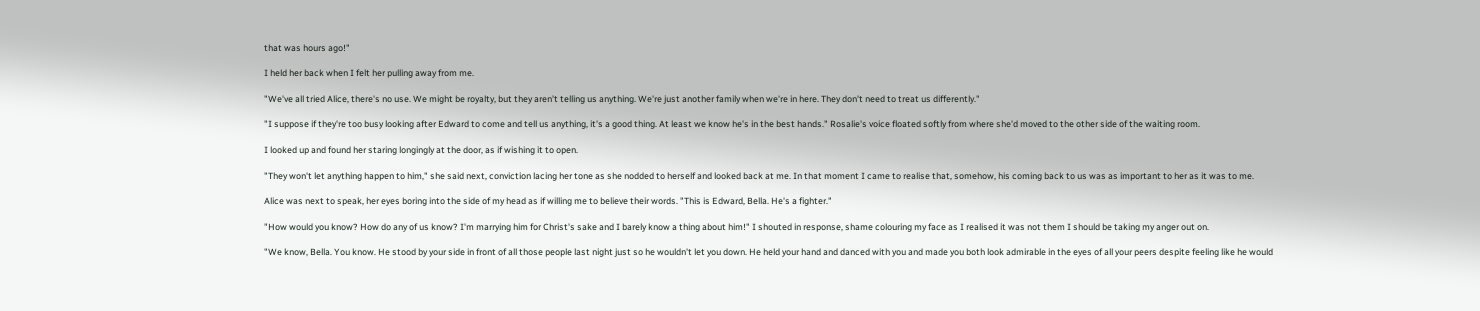that was hours ago!"

I held her back when I felt her pulling away from me.

"We've all tried Alice, there's no use. We might be royalty, but they aren't telling us anything. We're just another family when we're in here. They don't need to treat us differently."

"I suppose if they're too busy looking after Edward to come and tell us anything, it's a good thing. At least we know he's in the best hands." Rosalie's voice floated softly from where she'd moved to the other side of the waiting room.

I looked up and found her staring longingly at the door, as if wishing it to open.

"They won't let anything happen to him," she said next, conviction lacing her tone as she nodded to herself and looked back at me. In that moment I came to realise that, somehow, his coming back to us was as important to her as it was to me.

Alice was next to speak, her eyes boring into the side of my head as if willing me to believe their words. "This is Edward, Bella. He's a fighter."

"How would you know? How do any of us know? I'm marrying him for Christ's sake and I barely know a thing about him!" I shouted in response, shame colouring my face as I realised it was not them I should be taking my anger out on.

"We know, Bella. You know. He stood by your side in front of all those people last night just so he wouldn't let you down. He held your hand and danced with you and made you both look admirable in the eyes of all your peers despite feeling like he would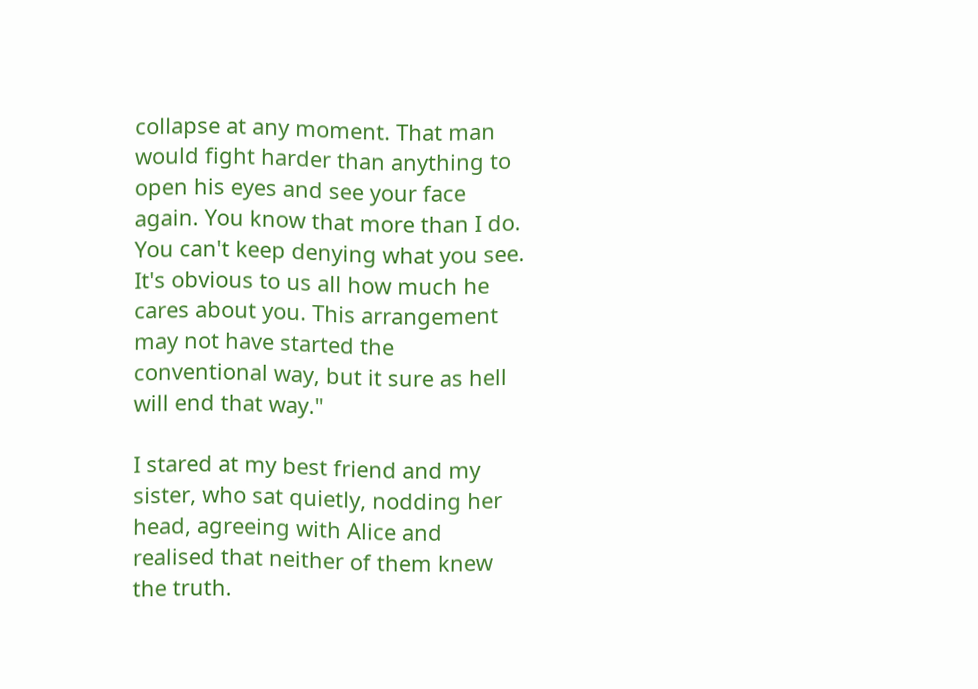collapse at any moment. That man would fight harder than anything to open his eyes and see your face again. You know that more than I do. You can't keep denying what you see. It's obvious to us all how much he cares about you. This arrangement may not have started the conventional way, but it sure as hell will end that way."

I stared at my best friend and my sister, who sat quietly, nodding her head, agreeing with Alice and realised that neither of them knew the truth.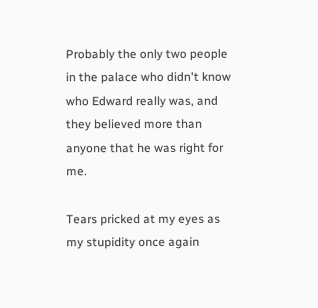Probably the only two people in the palace who didn't know who Edward really was, and they believed more than anyone that he was right for me.

Tears pricked at my eyes as my stupidity once again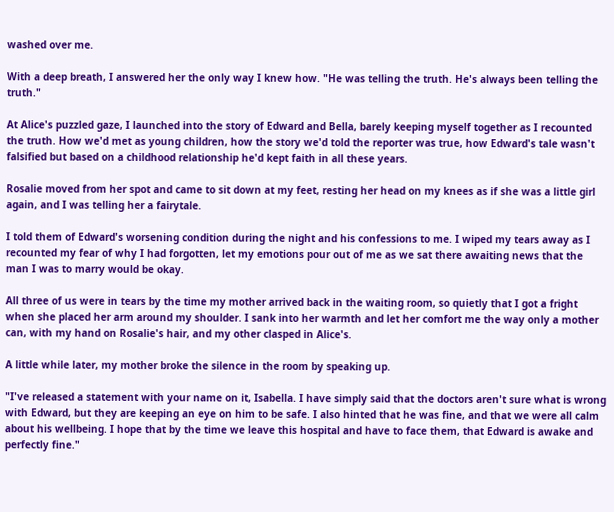washed over me.

With a deep breath, I answered her the only way I knew how. "He was telling the truth. He's always been telling the truth."

At Alice's puzzled gaze, I launched into the story of Edward and Bella, barely keeping myself together as I recounted the truth. How we'd met as young children, how the story we'd told the reporter was true, how Edward's tale wasn't falsified but based on a childhood relationship he'd kept faith in all these years.

Rosalie moved from her spot and came to sit down at my feet, resting her head on my knees as if she was a little girl again, and I was telling her a fairytale.

I told them of Edward's worsening condition during the night and his confessions to me. I wiped my tears away as I recounted my fear of why I had forgotten, let my emotions pour out of me as we sat there awaiting news that the man I was to marry would be okay.

All three of us were in tears by the time my mother arrived back in the waiting room, so quietly that I got a fright when she placed her arm around my shoulder. I sank into her warmth and let her comfort me the way only a mother can, with my hand on Rosalie's hair, and my other clasped in Alice's.

A little while later, my mother broke the silence in the room by speaking up.

"I've released a statement with your name on it, Isabella. I have simply said that the doctors aren't sure what is wrong with Edward, but they are keeping an eye on him to be safe. I also hinted that he was fine, and that we were all calm about his wellbeing. I hope that by the time we leave this hospital and have to face them, that Edward is awake and perfectly fine."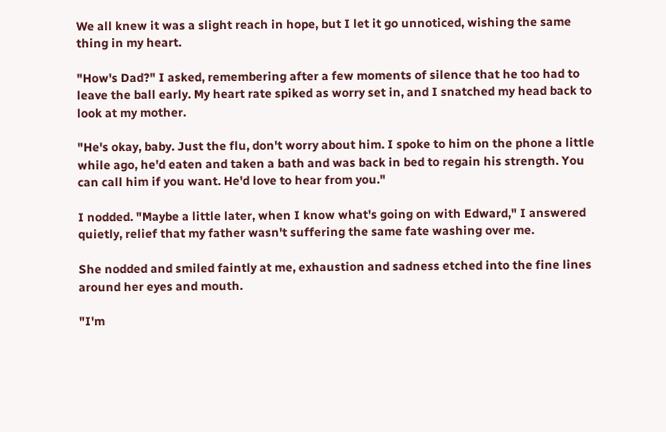We all knew it was a slight reach in hope, but I let it go unnoticed, wishing the same thing in my heart.

"How's Dad?" I asked, remembering after a few moments of silence that he too had to leave the ball early. My heart rate spiked as worry set in, and I snatched my head back to look at my mother.

"He's okay, baby. Just the flu, don't worry about him. I spoke to him on the phone a little while ago, he'd eaten and taken a bath and was back in bed to regain his strength. You can call him if you want. He'd love to hear from you."

I nodded. "Maybe a little later, when I know what's going on with Edward," I answered quietly, relief that my father wasn't suffering the same fate washing over me.

She nodded and smiled faintly at me, exhaustion and sadness etched into the fine lines around her eyes and mouth.

"I'm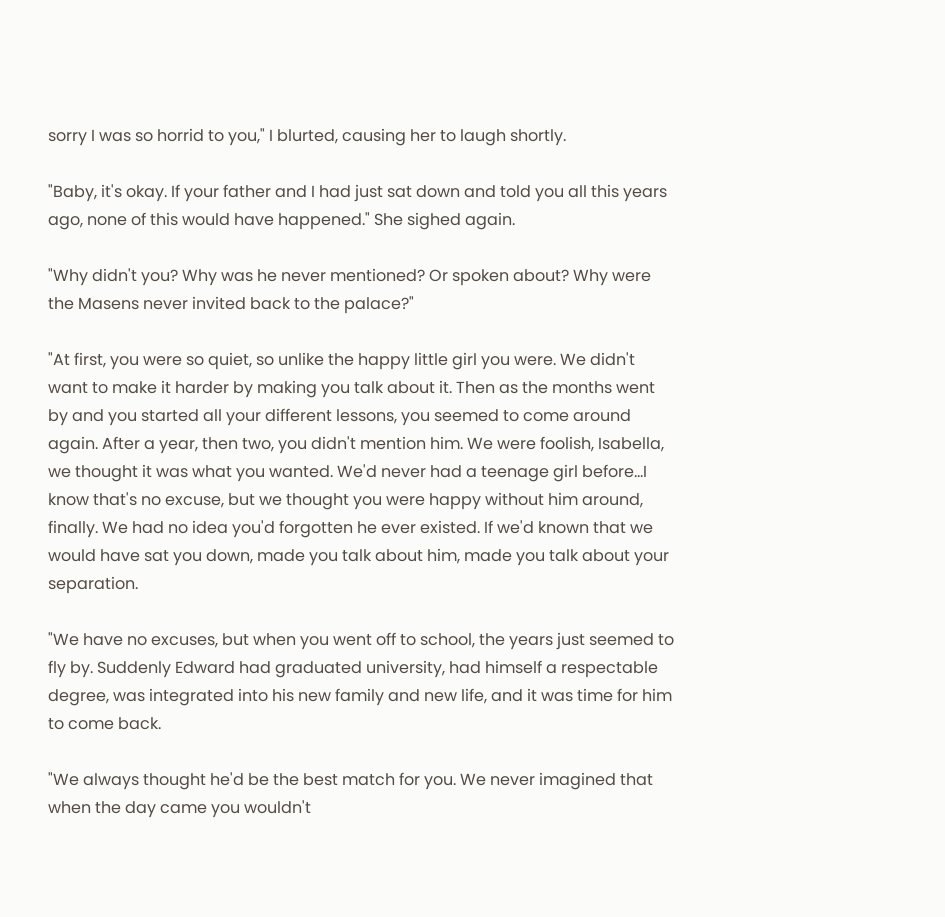sorry I was so horrid to you," I blurted, causing her to laugh shortly.

"Baby, it's okay. If your father and I had just sat down and told you all this years ago, none of this would have happened." She sighed again.

"Why didn't you? Why was he never mentioned? Or spoken about? Why were the Masens never invited back to the palace?"

"At first, you were so quiet, so unlike the happy little girl you were. We didn't want to make it harder by making you talk about it. Then as the months went by and you started all your different lessons, you seemed to come around again. After a year, then two, you didn't mention him. We were foolish, Isabella, we thought it was what you wanted. We'd never had a teenage girl before…I know that's no excuse, but we thought you were happy without him around, finally. We had no idea you'd forgotten he ever existed. If we'd known that we would have sat you down, made you talk about him, made you talk about your separation.

"We have no excuses, but when you went off to school, the years just seemed to fly by. Suddenly Edward had graduated university, had himself a respectable degree, was integrated into his new family and new life, and it was time for him to come back.

"We always thought he'd be the best match for you. We never imagined that when the day came you wouldn't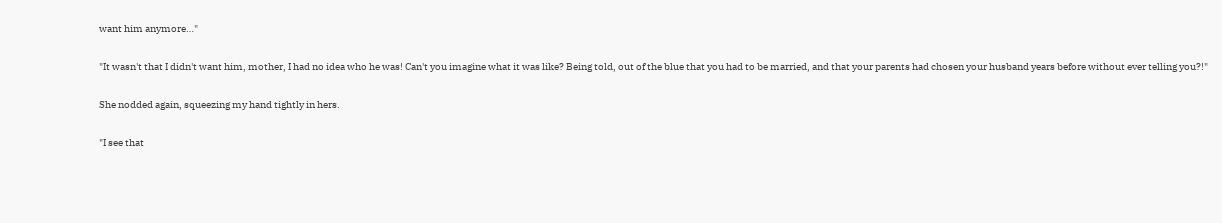want him anymore…"

"It wasn't that I didn't want him, mother, I had no idea who he was! Can't you imagine what it was like? Being told, out of the blue that you had to be married, and that your parents had chosen your husband years before without ever telling you?!"

She nodded again, squeezing my hand tightly in hers.

"I see that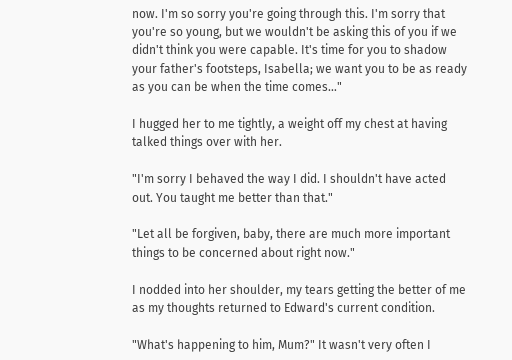now. I'm so sorry you're going through this. I'm sorry that you're so young, but we wouldn't be asking this of you if we didn't think you were capable. It's time for you to shadow your father's footsteps, Isabella; we want you to be as ready as you can be when the time comes…"

I hugged her to me tightly, a weight off my chest at having talked things over with her.

"I'm sorry I behaved the way I did. I shouldn't have acted out. You taught me better than that."

"Let all be forgiven, baby, there are much more important things to be concerned about right now."

I nodded into her shoulder, my tears getting the better of me as my thoughts returned to Edward's current condition.

"What's happening to him, Mum?" It wasn't very often I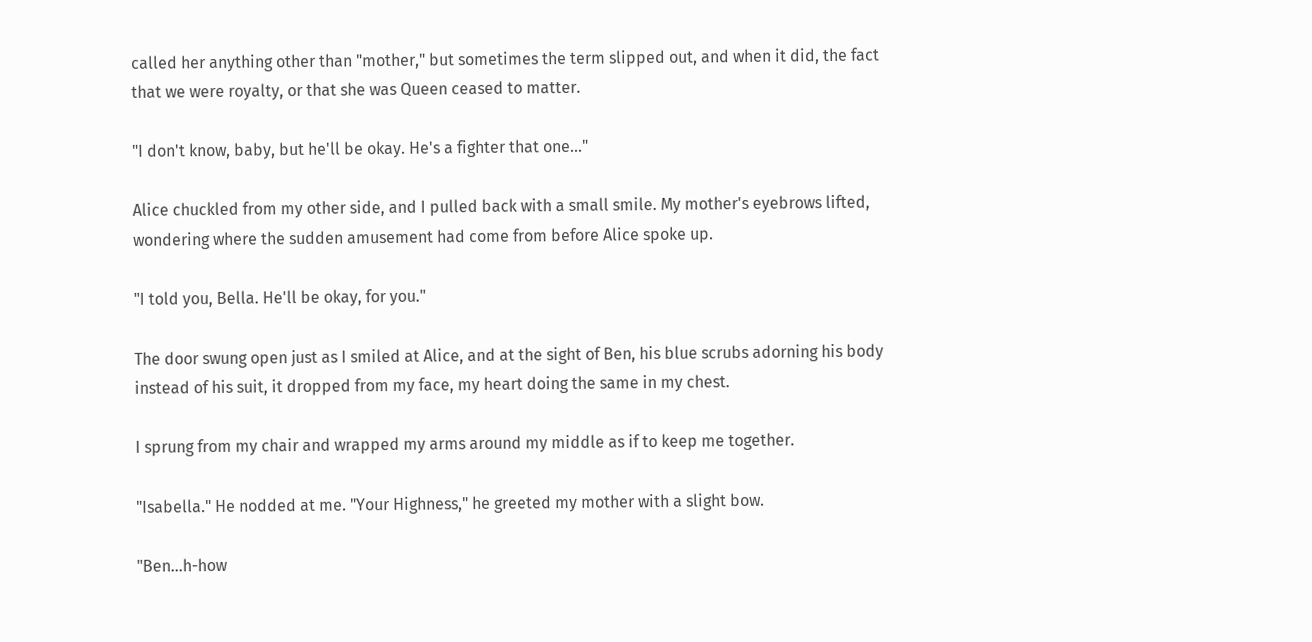called her anything other than "mother," but sometimes the term slipped out, and when it did, the fact that we were royalty, or that she was Queen ceased to matter.

"I don't know, baby, but he'll be okay. He's a fighter that one…"

Alice chuckled from my other side, and I pulled back with a small smile. My mother's eyebrows lifted, wondering where the sudden amusement had come from before Alice spoke up.

"I told you, Bella. He'll be okay, for you."

The door swung open just as I smiled at Alice, and at the sight of Ben, his blue scrubs adorning his body instead of his suit, it dropped from my face, my heart doing the same in my chest.

I sprung from my chair and wrapped my arms around my middle as if to keep me together.

"Isabella." He nodded at me. "Your Highness," he greeted my mother with a slight bow.

"Ben…h-how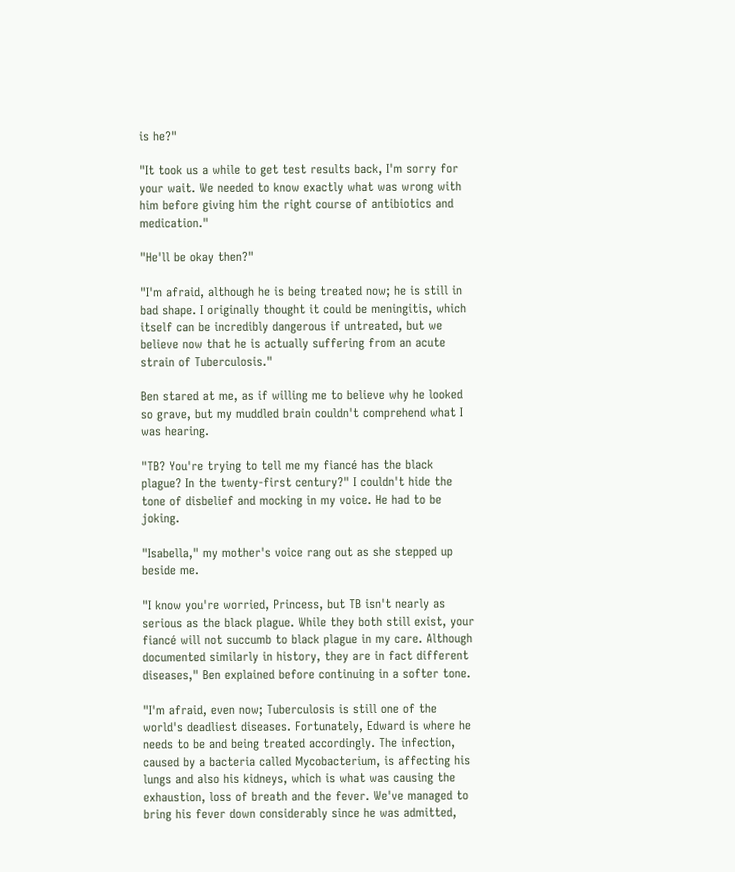is he?"

"It took us a while to get test results back, I'm sorry for your wait. We needed to know exactly what was wrong with him before giving him the right course of antibiotics and medication."

"He'll be okay then?"

"I'm afraid, although he is being treated now; he is still in bad shape. I originally thought it could be meningitis, which itself can be incredibly dangerous if untreated, but we believe now that he is actually suffering from an acute strain of Tuberculosis."

Ben stared at me, as if willing me to believe why he looked so grave, but my muddled brain couldn't comprehend what I was hearing.

"TB? You're trying to tell me my fiancé has the black plague? In the twenty-first century?" I couldn't hide the tone of disbelief and mocking in my voice. He had to be joking.

"Isabella," my mother's voice rang out as she stepped up beside me.

"I know you're worried, Princess, but TB isn't nearly as serious as the black plague. While they both still exist, your fiancé will not succumb to black plague in my care. Although documented similarly in history, they are in fact different diseases," Ben explained before continuing in a softer tone.

"I'm afraid, even now; Tuberculosis is still one of the world's deadliest diseases. Fortunately, Edward is where he needs to be and being treated accordingly. The infection, caused by a bacteria called Mycobacterium, is affecting his lungs and also his kidneys, which is what was causing the exhaustion, loss of breath and the fever. We've managed to bring his fever down considerably since he was admitted,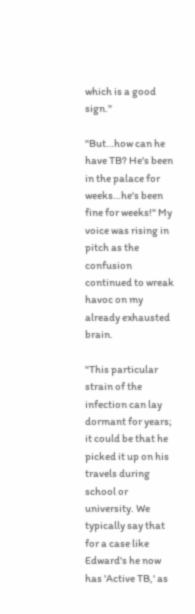which is a good sign."

"But…how can he have TB? He's been in the palace for weeks…he's been fine for weeks!" My voice was rising in pitch as the confusion continued to wreak havoc on my already exhausted brain.

"This particular strain of the infection can lay dormant for years; it could be that he picked it up on his travels during school or university. We typically say that for a case like Edward's he now has 'Active TB,' as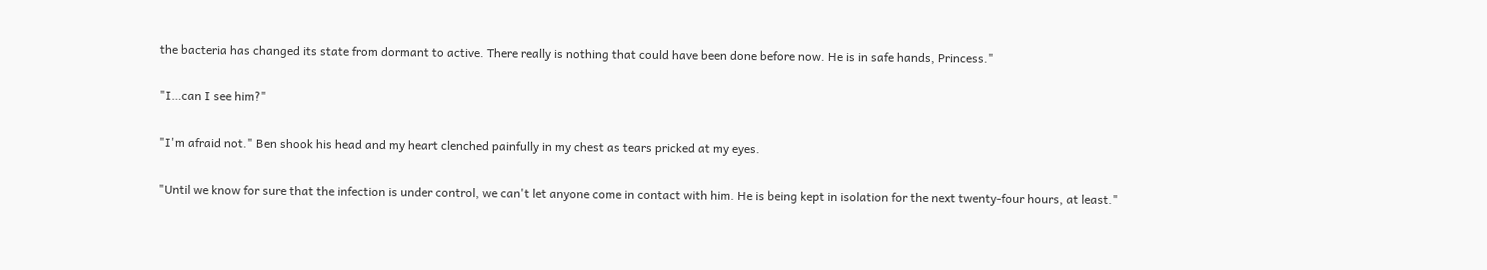the bacteria has changed its state from dormant to active. There really is nothing that could have been done before now. He is in safe hands, Princess."

"I…can I see him?"

"I'm afraid not." Ben shook his head and my heart clenched painfully in my chest as tears pricked at my eyes.

"Until we know for sure that the infection is under control, we can't let anyone come in contact with him. He is being kept in isolation for the next twenty-four hours, at least."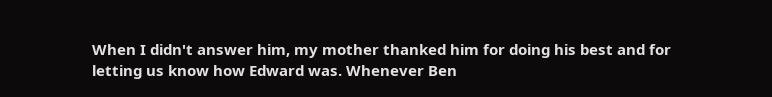When I didn't answer him, my mother thanked him for doing his best and for letting us know how Edward was. Whenever Ben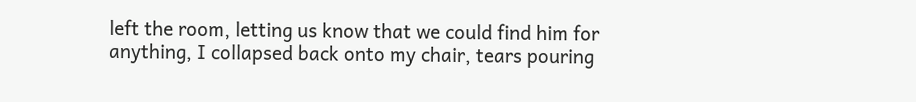left the room, letting us know that we could find him for anything, I collapsed back onto my chair, tears pouring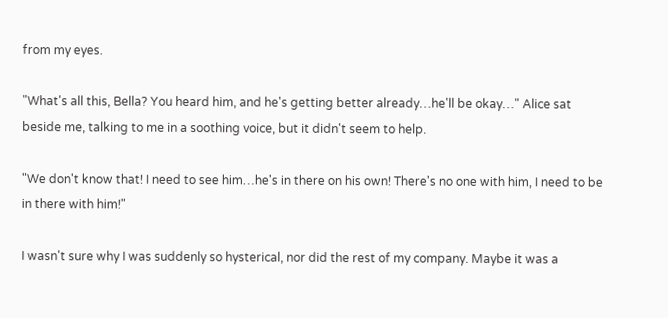from my eyes.

"What's all this, Bella? You heard him, and he's getting better already…he'll be okay…" Alice sat beside me, talking to me in a soothing voice, but it didn't seem to help.

"We don't know that! I need to see him…he's in there on his own! There's no one with him, I need to be in there with him!"

I wasn't sure why I was suddenly so hysterical, nor did the rest of my company. Maybe it was a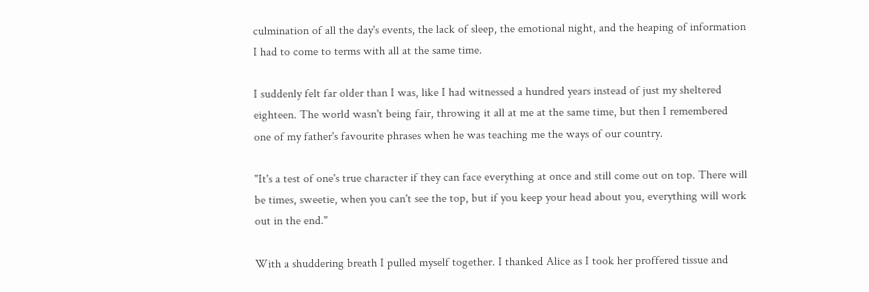culmination of all the day's events, the lack of sleep, the emotional night, and the heaping of information I had to come to terms with all at the same time.

I suddenly felt far older than I was, like I had witnessed a hundred years instead of just my sheltered eighteen. The world wasn't being fair, throwing it all at me at the same time, but then I remembered one of my father's favourite phrases when he was teaching me the ways of our country.

"It's a test of one's true character if they can face everything at once and still come out on top. There will be times, sweetie, when you can't see the top, but if you keep your head about you, everything will work out in the end."

With a shuddering breath I pulled myself together. I thanked Alice as I took her proffered tissue and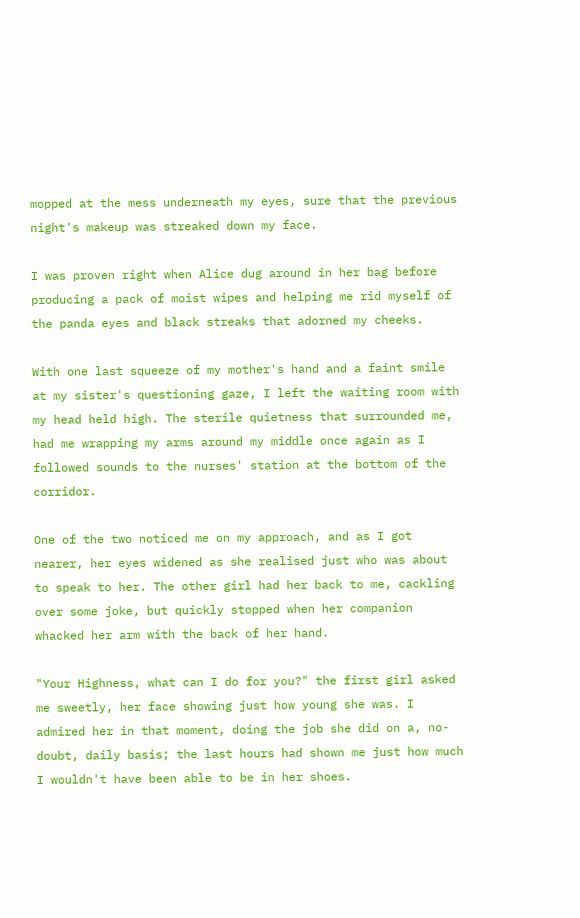mopped at the mess underneath my eyes, sure that the previous night's makeup was streaked down my face.

I was proven right when Alice dug around in her bag before producing a pack of moist wipes and helping me rid myself of the panda eyes and black streaks that adorned my cheeks.

With one last squeeze of my mother's hand and a faint smile at my sister's questioning gaze, I left the waiting room with my head held high. The sterile quietness that surrounded me, had me wrapping my arms around my middle once again as I followed sounds to the nurses' station at the bottom of the corridor.

One of the two noticed me on my approach, and as I got nearer, her eyes widened as she realised just who was about to speak to her. The other girl had her back to me, cackling over some joke, but quickly stopped when her companion whacked her arm with the back of her hand.

"Your Highness, what can I do for you?" the first girl asked me sweetly, her face showing just how young she was. I admired her in that moment, doing the job she did on a, no-doubt, daily basis; the last hours had shown me just how much I wouldn't have been able to be in her shoes.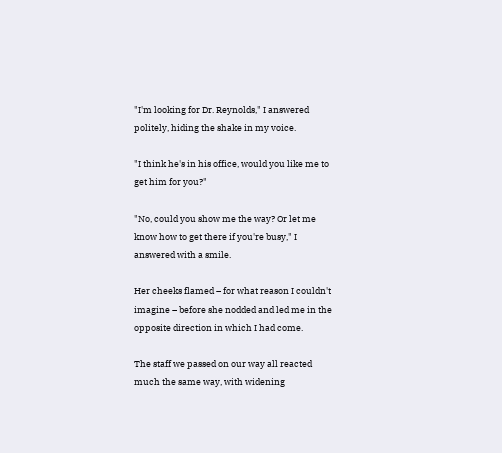"I'm looking for Dr. Reynolds," I answered politely, hiding the shake in my voice.

"I think he's in his office, would you like me to get him for you?"

"No, could you show me the way? Or let me know how to get there if you're busy," I answered with a smile.

Her cheeks flamed – for what reason I couldn't imagine – before she nodded and led me in the opposite direction in which I had come.

The staff we passed on our way all reacted much the same way, with widening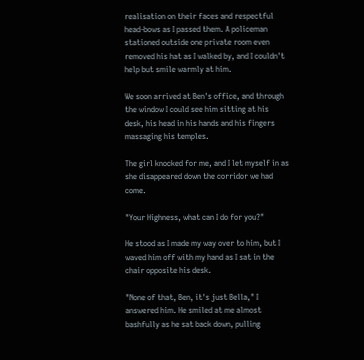realisation on their faces and respectful head-bows as I passed them. A policeman stationed outside one private room even removed his hat as I walked by, and I couldn't help but smile warmly at him.

We soon arrived at Ben's office, and through the window I could see him sitting at his desk, his head in his hands and his fingers massaging his temples.

The girl knocked for me, and I let myself in as she disappeared down the corridor we had come.

"Your Highness, what can I do for you?"

He stood as I made my way over to him, but I waved him off with my hand as I sat in the chair opposite his desk.

"None of that, Ben, it's just Bella," I answered him. He smiled at me almost bashfully as he sat back down, pulling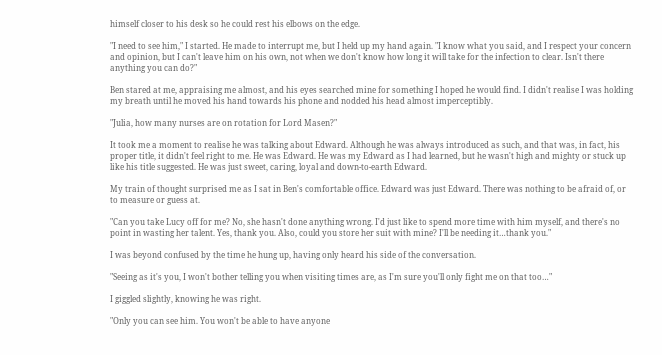himself closer to his desk so he could rest his elbows on the edge.

"I need to see him," I started. He made to interrupt me, but I held up my hand again. "I know what you said, and I respect your concern and opinion, but I can't leave him on his own, not when we don't know how long it will take for the infection to clear. Isn't there anything you can do?"

Ben stared at me, appraising me almost, and his eyes searched mine for something I hoped he would find. I didn't realise I was holding my breath until he moved his hand towards his phone and nodded his head almost imperceptibly.

"Julia, how many nurses are on rotation for Lord Masen?"

It took me a moment to realise he was talking about Edward. Although he was always introduced as such, and that was, in fact, his proper title, it didn't feel right to me. He was Edward. He was my Edward as I had learned, but he wasn't high and mighty or stuck up like his title suggested. He was just sweet, caring, loyal and down-to-earth Edward.

My train of thought surprised me as I sat in Ben's comfortable office. Edward was just Edward. There was nothing to be afraid of, or to measure or guess at.

"Can you take Lucy off for me? No, she hasn't done anything wrong. I'd just like to spend more time with him myself, and there's no point in wasting her talent. Yes, thank you. Also, could you store her suit with mine? I'll be needing it…thank you."

I was beyond confused by the time he hung up, having only heard his side of the conversation.

"Seeing as it's you, I won't bother telling you when visiting times are, as I'm sure you'll only fight me on that too…"

I giggled slightly, knowing he was right.

"Only you can see him. You won't be able to have anyone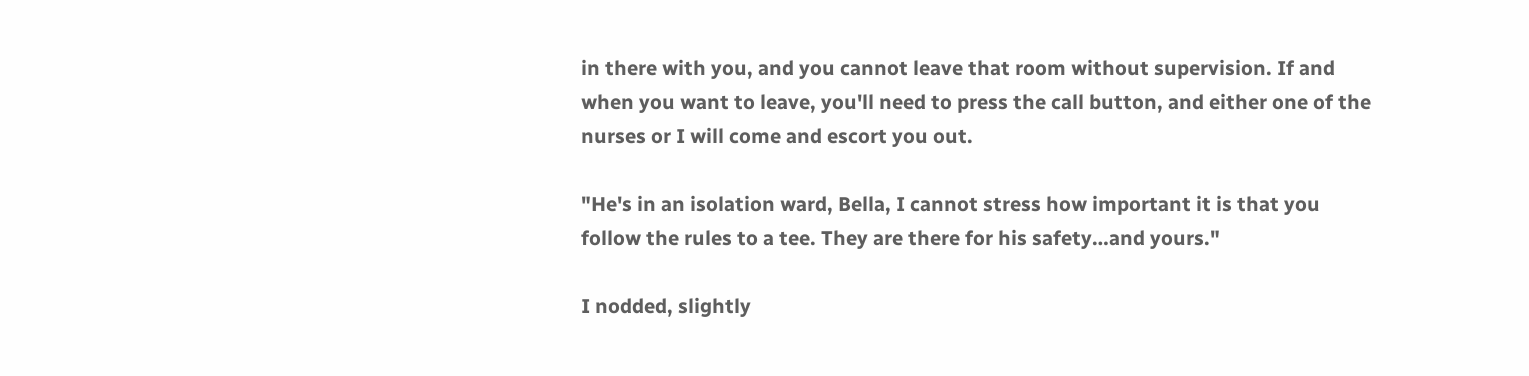in there with you, and you cannot leave that room without supervision. If and when you want to leave, you'll need to press the call button, and either one of the nurses or I will come and escort you out.

"He's in an isolation ward, Bella, I cannot stress how important it is that you follow the rules to a tee. They are there for his safety…and yours."

I nodded, slightly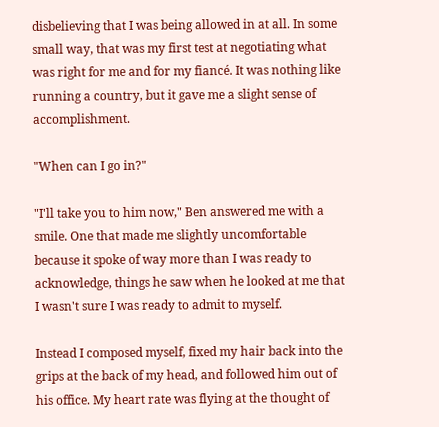disbelieving that I was being allowed in at all. In some small way, that was my first test at negotiating what was right for me and for my fiancé. It was nothing like running a country, but it gave me a slight sense of accomplishment.

"When can I go in?"

"I'll take you to him now," Ben answered me with a smile. One that made me slightly uncomfortable because it spoke of way more than I was ready to acknowledge, things he saw when he looked at me that I wasn't sure I was ready to admit to myself.

Instead I composed myself, fixed my hair back into the grips at the back of my head, and followed him out of his office. My heart rate was flying at the thought of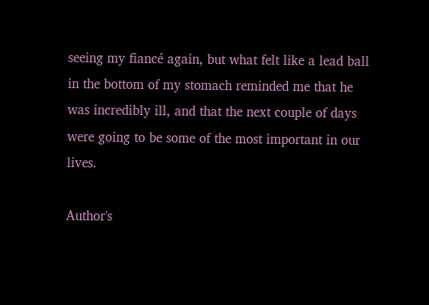seeing my fiancé again, but what felt like a lead ball in the bottom of my stomach reminded me that he was incredibly ill, and that the next couple of days were going to be some of the most important in our lives.

Author's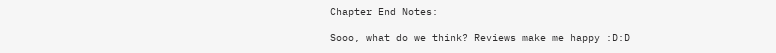Chapter End Notes:

Sooo, what do we think? Reviews make me happy :D:D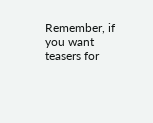Remember, if you want teasers for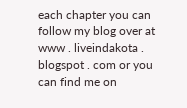each chapter you can follow my blog over at www . liveindakota . blogspot . com or you can find me on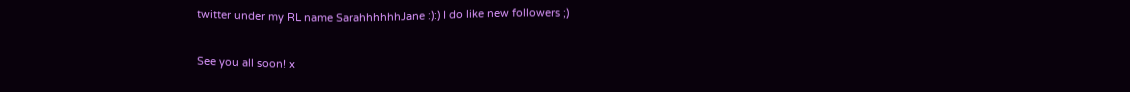twitter under my RL name SarahhhhhhJane :):) I do like new followers ;)

See you all soon! x